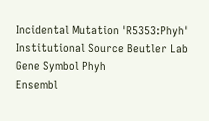Incidental Mutation 'R5353:Phyh'
Institutional Source Beutler Lab
Gene Symbol Phyh
Ensembl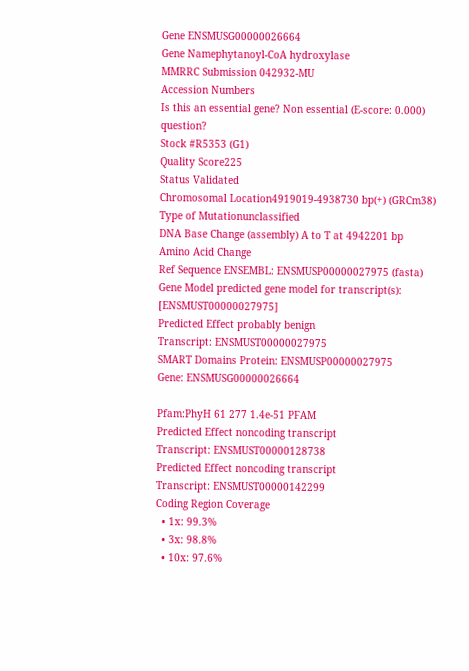Gene ENSMUSG00000026664
Gene Namephytanoyl-CoA hydroxylase
MMRRC Submission 042932-MU
Accession Numbers
Is this an essential gene? Non essential (E-score: 0.000) question?
Stock #R5353 (G1)
Quality Score225
Status Validated
Chromosomal Location4919019-4938730 bp(+) (GRCm38)
Type of Mutationunclassified
DNA Base Change (assembly) A to T at 4942201 bp
Amino Acid Change
Ref Sequence ENSEMBL: ENSMUSP00000027975 (fasta)
Gene Model predicted gene model for transcript(s): [ENSMUST00000027975]
Predicted Effect probably benign
Transcript: ENSMUST00000027975
SMART Domains Protein: ENSMUSP00000027975
Gene: ENSMUSG00000026664

Pfam:PhyH 61 277 1.4e-51 PFAM
Predicted Effect noncoding transcript
Transcript: ENSMUST00000128738
Predicted Effect noncoding transcript
Transcript: ENSMUST00000142299
Coding Region Coverage
  • 1x: 99.3%
  • 3x: 98.8%
  • 10x: 97.6%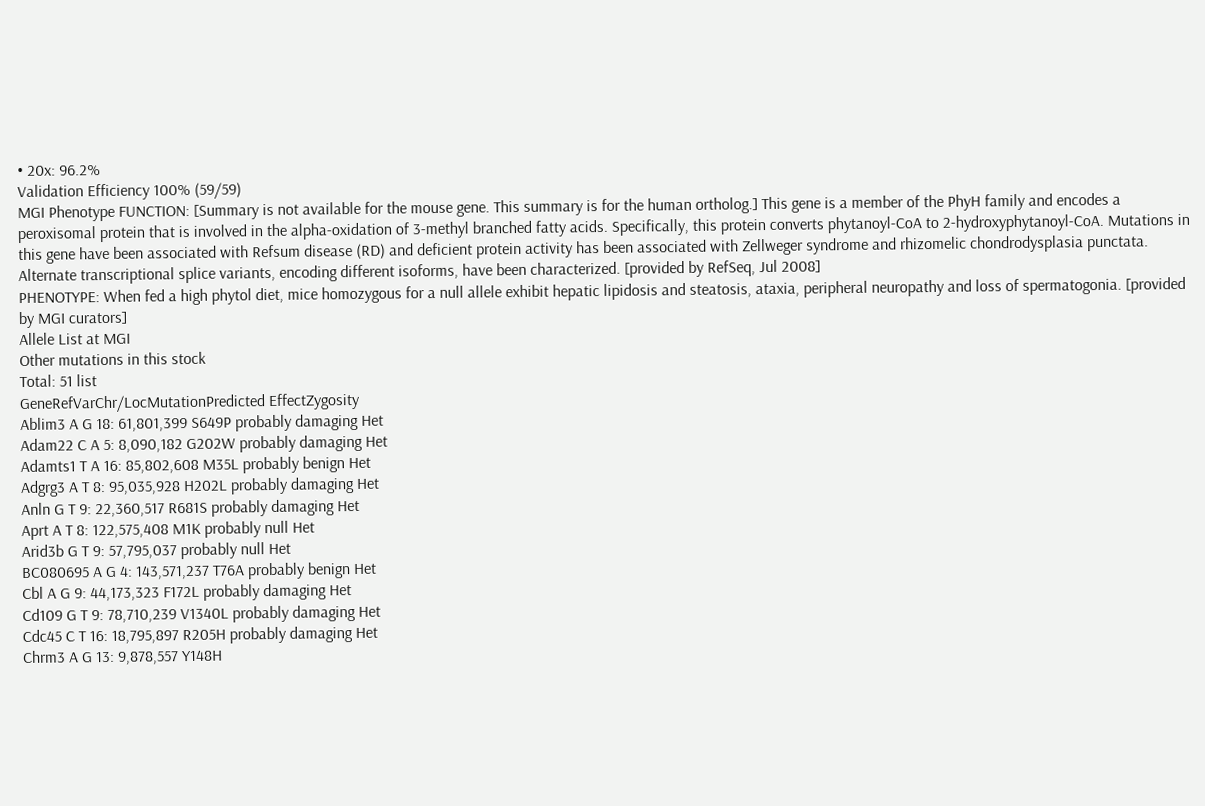• 20x: 96.2%
Validation Efficiency 100% (59/59)
MGI Phenotype FUNCTION: [Summary is not available for the mouse gene. This summary is for the human ortholog.] This gene is a member of the PhyH family and encodes a peroxisomal protein that is involved in the alpha-oxidation of 3-methyl branched fatty acids. Specifically, this protein converts phytanoyl-CoA to 2-hydroxyphytanoyl-CoA. Mutations in this gene have been associated with Refsum disease (RD) and deficient protein activity has been associated with Zellweger syndrome and rhizomelic chondrodysplasia punctata. Alternate transcriptional splice variants, encoding different isoforms, have been characterized. [provided by RefSeq, Jul 2008]
PHENOTYPE: When fed a high phytol diet, mice homozygous for a null allele exhibit hepatic lipidosis and steatosis, ataxia, peripheral neuropathy and loss of spermatogonia. [provided by MGI curators]
Allele List at MGI
Other mutations in this stock
Total: 51 list
GeneRefVarChr/LocMutationPredicted EffectZygosity
Ablim3 A G 18: 61,801,399 S649P probably damaging Het
Adam22 C A 5: 8,090,182 G202W probably damaging Het
Adamts1 T A 16: 85,802,608 M35L probably benign Het
Adgrg3 A T 8: 95,035,928 H202L probably damaging Het
Anln G T 9: 22,360,517 R681S probably damaging Het
Aprt A T 8: 122,575,408 M1K probably null Het
Arid3b G T 9: 57,795,037 probably null Het
BC080695 A G 4: 143,571,237 T76A probably benign Het
Cbl A G 9: 44,173,323 F172L probably damaging Het
Cd109 G T 9: 78,710,239 V1340L probably damaging Het
Cdc45 C T 16: 18,795,897 R205H probably damaging Het
Chrm3 A G 13: 9,878,557 Y148H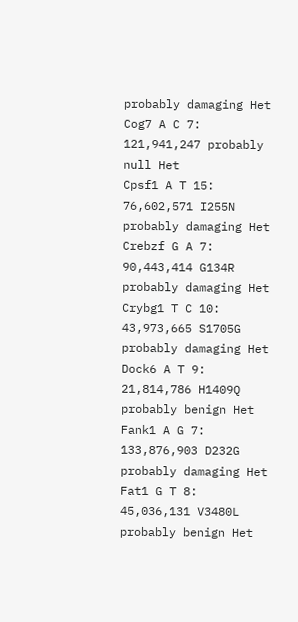probably damaging Het
Cog7 A C 7: 121,941,247 probably null Het
Cpsf1 A T 15: 76,602,571 I255N probably damaging Het
Crebzf G A 7: 90,443,414 G134R probably damaging Het
Crybg1 T C 10: 43,973,665 S1705G probably damaging Het
Dock6 A T 9: 21,814,786 H1409Q probably benign Het
Fank1 A G 7: 133,876,903 D232G probably damaging Het
Fat1 G T 8: 45,036,131 V3480L probably benign Het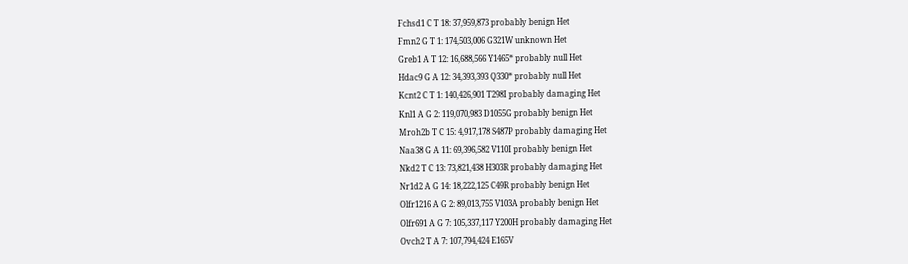Fchsd1 C T 18: 37,959,873 probably benign Het
Fmn2 G T 1: 174,503,006 G321W unknown Het
Greb1 A T 12: 16,688,566 Y1465* probably null Het
Hdac9 G A 12: 34,393,393 Q330* probably null Het
Kcnt2 C T 1: 140,426,901 T298I probably damaging Het
Knl1 A G 2: 119,070,983 D1055G probably benign Het
Mroh2b T C 15: 4,917,178 S487P probably damaging Het
Naa38 G A 11: 69,396,582 V110I probably benign Het
Nkd2 T C 13: 73,821,438 H303R probably damaging Het
Nr1d2 A G 14: 18,222,125 C49R probably benign Het
Olfr1216 A G 2: 89,013,755 V103A probably benign Het
Olfr691 A G 7: 105,337,117 Y200H probably damaging Het
Ovch2 T A 7: 107,794,424 E165V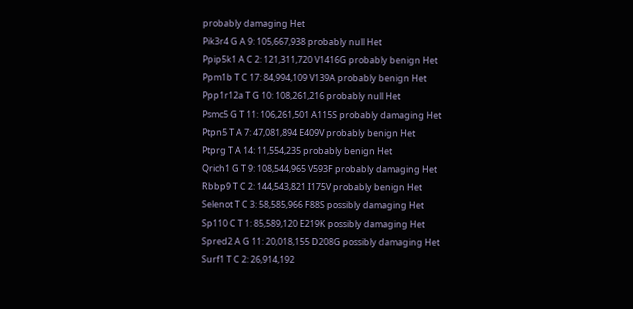probably damaging Het
Pik3r4 G A 9: 105,667,938 probably null Het
Ppip5k1 A C 2: 121,311,720 V1416G probably benign Het
Ppm1b T C 17: 84,994,109 V139A probably benign Het
Ppp1r12a T G 10: 108,261,216 probably null Het
Psmc5 G T 11: 106,261,501 A115S probably damaging Het
Ptpn5 T A 7: 47,081,894 E409V probably benign Het
Ptprg T A 14: 11,554,235 probably benign Het
Qrich1 G T 9: 108,544,965 V593F probably damaging Het
Rbbp9 T C 2: 144,543,821 I175V probably benign Het
Selenot T C 3: 58,585,966 F88S possibly damaging Het
Sp110 C T 1: 85,589,120 E219K possibly damaging Het
Spred2 A G 11: 20,018,155 D208G possibly damaging Het
Surf1 T C 2: 26,914,192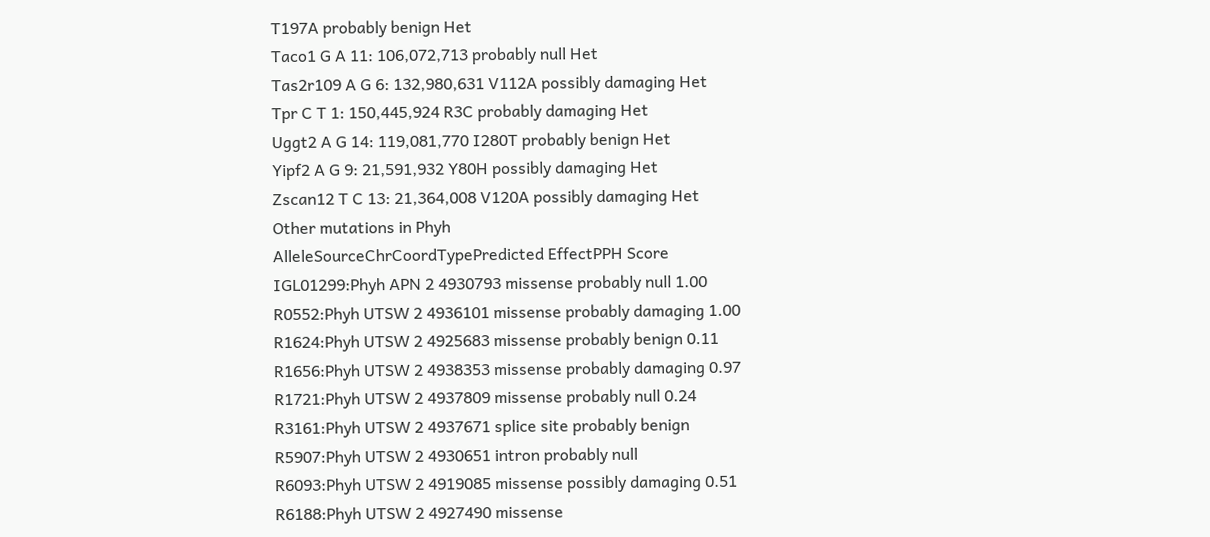T197A probably benign Het
Taco1 G A 11: 106,072,713 probably null Het
Tas2r109 A G 6: 132,980,631 V112A possibly damaging Het
Tpr C T 1: 150,445,924 R3C probably damaging Het
Uggt2 A G 14: 119,081,770 I280T probably benign Het
Yipf2 A G 9: 21,591,932 Y80H possibly damaging Het
Zscan12 T C 13: 21,364,008 V120A possibly damaging Het
Other mutations in Phyh
AlleleSourceChrCoordTypePredicted EffectPPH Score
IGL01299:Phyh APN 2 4930793 missense probably null 1.00
R0552:Phyh UTSW 2 4936101 missense probably damaging 1.00
R1624:Phyh UTSW 2 4925683 missense probably benign 0.11
R1656:Phyh UTSW 2 4938353 missense probably damaging 0.97
R1721:Phyh UTSW 2 4937809 missense probably null 0.24
R3161:Phyh UTSW 2 4937671 splice site probably benign
R5907:Phyh UTSW 2 4930651 intron probably null
R6093:Phyh UTSW 2 4919085 missense possibly damaging 0.51
R6188:Phyh UTSW 2 4927490 missense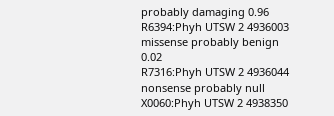probably damaging 0.96
R6394:Phyh UTSW 2 4936003 missense probably benign 0.02
R7316:Phyh UTSW 2 4936044 nonsense probably null
X0060:Phyh UTSW 2 4938350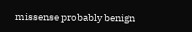missense probably benign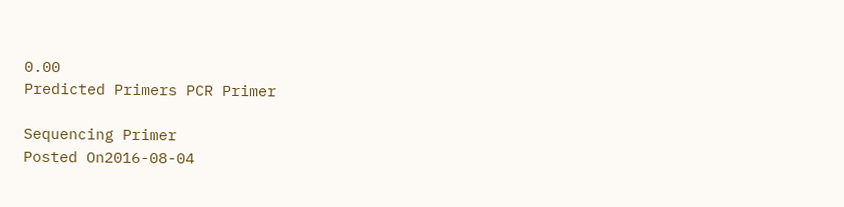0.00
Predicted Primers PCR Primer

Sequencing Primer
Posted On2016-08-04